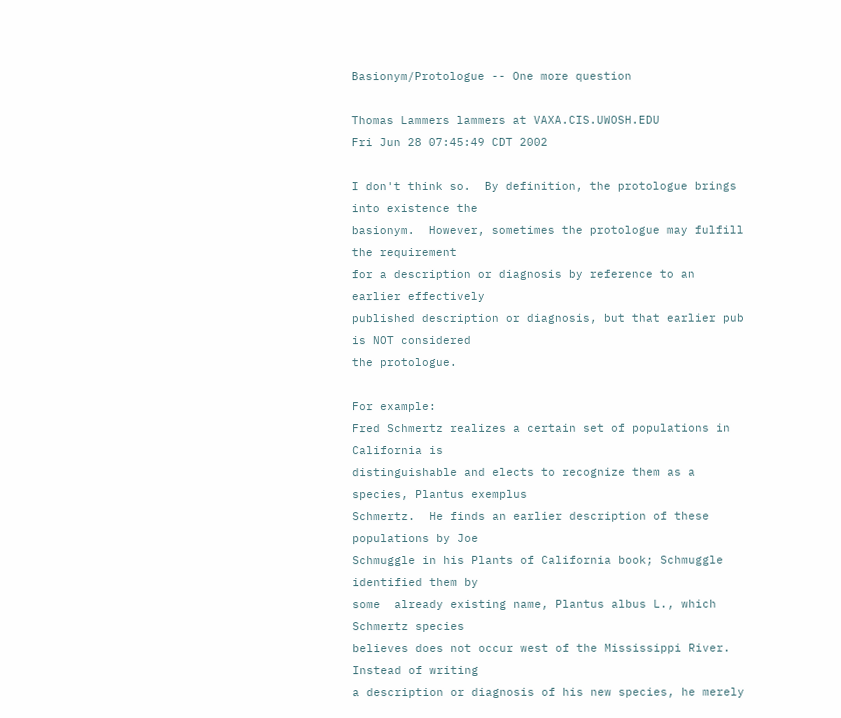Basionym/Protologue -- One more question

Thomas Lammers lammers at VAXA.CIS.UWOSH.EDU
Fri Jun 28 07:45:49 CDT 2002

I don't think so.  By definition, the protologue brings into existence the
basionym.  However, sometimes the protologue may fulfill the requirement
for a description or diagnosis by reference to an earlier effectively
published description or diagnosis, but that earlier pub is NOT considered
the protologue.

For example:
Fred Schmertz realizes a certain set of populations in California is
distinguishable and elects to recognize them as a species, Plantus exemplus
Schmertz.  He finds an earlier description of these populations by Joe
Schmuggle in his Plants of California book; Schmuggle identified them by
some  already existing name, Plantus albus L., which Schmertz species
believes does not occur west of the Mississippi River.  Instead of writing
a description or diagnosis of his new species, he merely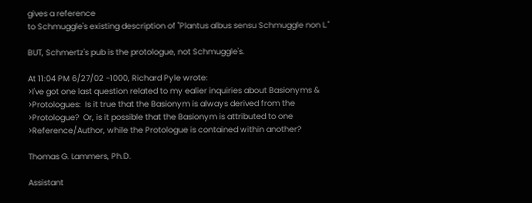gives a reference
to Schmuggle's existing description of "Plantus albus sensu Schmuggle non L."

BUT, Schmertz's pub is the protologue, not Schmuggle's.

At 11:04 PM 6/27/02 -1000, Richard Pyle wrote:
>I've got one last question related to my ealier inquiries about Basionyms &
>Protologues:  Is it true that the Basionym is always derived from the
>Protologue?  Or, is it possible that the Basionym is attributed to one
>Reference/Author, while the Protologue is contained within another?

Thomas G. Lammers, Ph.D.

Assistant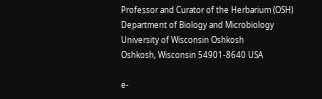Professor and Curator of the Herbarium (OSH)
Department of Biology and Microbiology
University of Wisconsin Oshkosh
Oshkosh, Wisconsin 54901-8640 USA

e-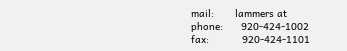mail:       lammers at
phone:      920-424-1002
fax:           920-424-1101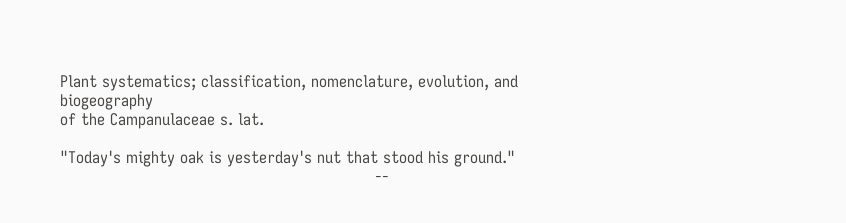Plant systematics; classification, nomenclature, evolution, and biogeography
of the Campanulaceae s. lat.

"Today's mighty oak is yesterday's nut that stood his ground."
                                                               --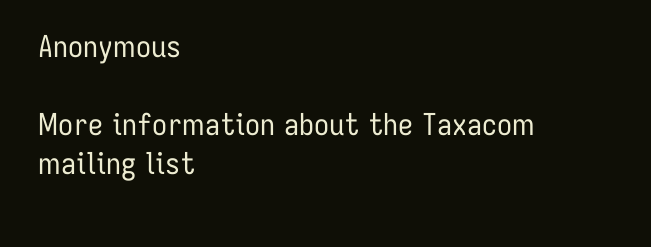Anonymous

More information about the Taxacom mailing list